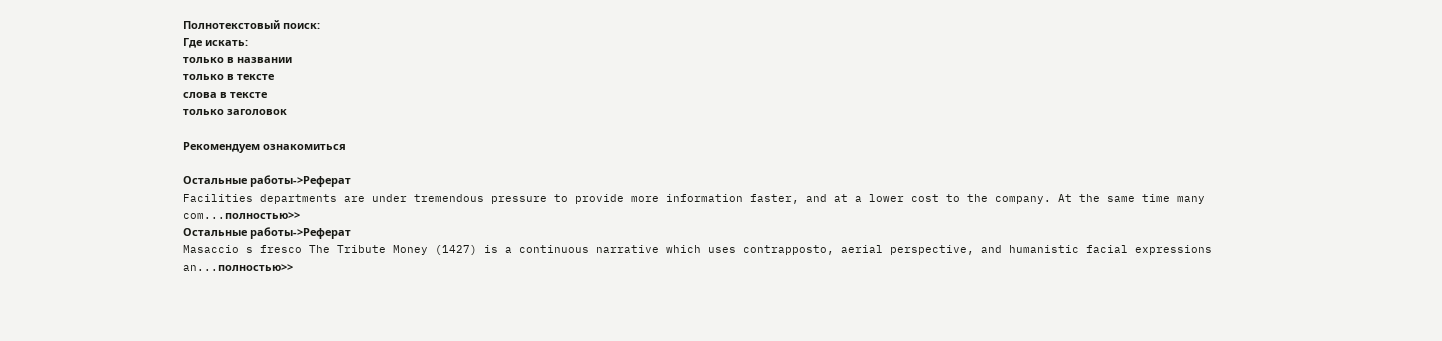Полнотекстовый поиск:
Где искать:
только в названии
только в тексте
слова в тексте
только заголовок

Рекомендуем ознакомиться

Остальные работы->Реферат
Facilities departments are under tremendous pressure to provide more information faster, and at a lower cost to the company. At the same time many com...полностью>>
Остальные работы->Реферат
Masaccio s fresco The Tribute Money (1427) is a continuous narrative which uses contrapposto, aerial perspective, and humanistic facial expressions an...полностью>>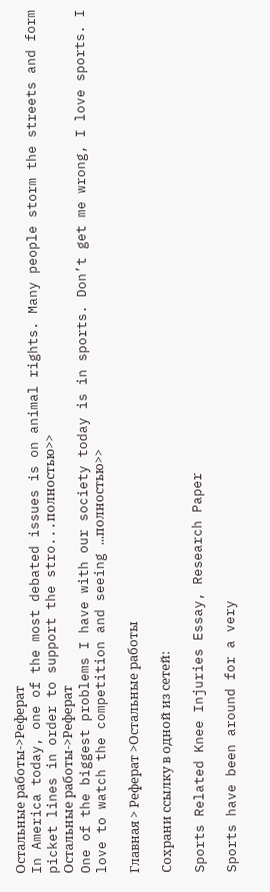Остальные работы->Реферат
In America today, one of the most debated issues is on animal rights. Many people storm the streets and form picket lines in order to support the stro...полностью>>
Остальные работы->Реферат
One of the biggest problems I have with our society today is in sports. Don’t get me wrong, I love sports. I love to watch the competition and seeing ...полностью>>

Главная > Реферат >Остальные работы

Сохрани ссылку в одной из сетей:

Sports Related Knee Injuries Essay, Research Paper

Sports have been around for a very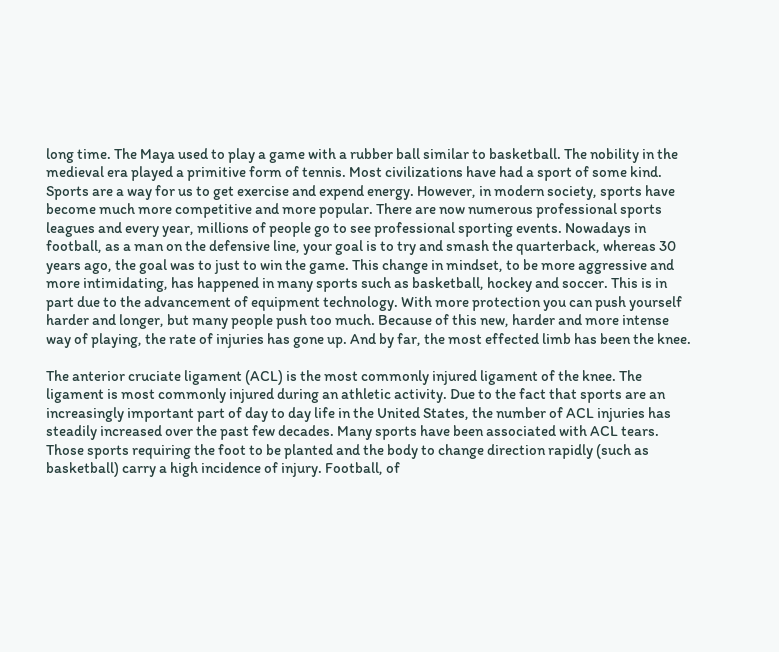long time. The Maya used to play a game with a rubber ball similar to basketball. The nobility in the medieval era played a primitive form of tennis. Most civilizations have had a sport of some kind. Sports are a way for us to get exercise and expend energy. However, in modern society, sports have become much more competitive and more popular. There are now numerous professional sports leagues and every year, millions of people go to see professional sporting events. Nowadays in football, as a man on the defensive line, your goal is to try and smash the quarterback, whereas 30 years ago, the goal was to just to win the game. This change in mindset, to be more aggressive and more intimidating, has happened in many sports such as basketball, hockey and soccer. This is in part due to the advancement of equipment technology. With more protection you can push yourself harder and longer, but many people push too much. Because of this new, harder and more intense way of playing, the rate of injuries has gone up. And by far, the most effected limb has been the knee.

The anterior cruciate ligament (ACL) is the most commonly injured ligament of the knee. The ligament is most commonly injured during an athletic activity. Due to the fact that sports are an increasingly important part of day to day life in the United States, the number of ACL injuries has steadily increased over the past few decades. Many sports have been associated with ACL tears. Those sports requiring the foot to be planted and the body to change direction rapidly (such as basketball) carry a high incidence of injury. Football, of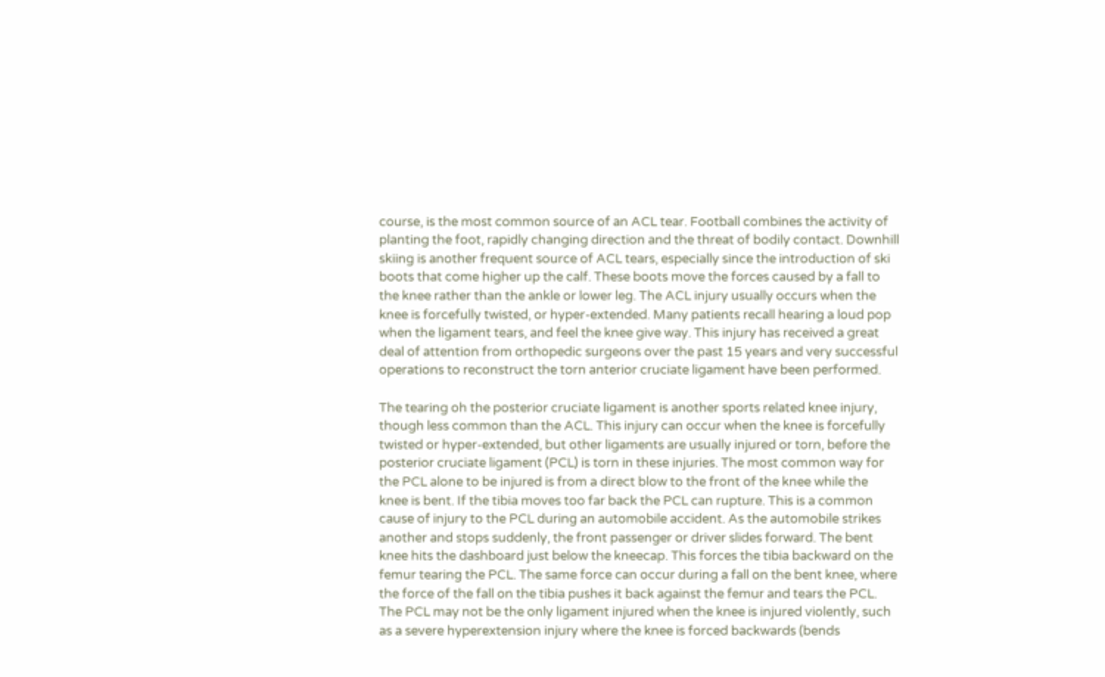course, is the most common source of an ACL tear. Football combines the activity of planting the foot, rapidly changing direction and the threat of bodily contact. Downhill skiing is another frequent source of ACL tears, especially since the introduction of ski boots that come higher up the calf. These boots move the forces caused by a fall to the knee rather than the ankle or lower leg. The ACL injury usually occurs when the knee is forcefully twisted, or hyper-extended. Many patients recall hearing a loud pop when the ligament tears, and feel the knee give way. This injury has received a great deal of attention from orthopedic surgeons over the past 15 years and very successful operations to reconstruct the torn anterior cruciate ligament have been performed.

The tearing oh the posterior cruciate ligament is another sports related knee injury, though less common than the ACL. This injury can occur when the knee is forcefully twisted or hyper-extended, but other ligaments are usually injured or torn, before the posterior cruciate ligament (PCL) is torn in these injuries. The most common way for the PCL alone to be injured is from a direct blow to the front of the knee while the knee is bent. If the tibia moves too far back the PCL can rupture. This is a common cause of injury to the PCL during an automobile accident. As the automobile strikes another and stops suddenly, the front passenger or driver slides forward. The bent knee hits the dashboard just below the kneecap. This forces the tibia backward on the femur tearing the PCL. The same force can occur during a fall on the bent knee, where the force of the fall on the tibia pushes it back against the femur and tears the PCL. The PCL may not be the only ligament injured when the knee is injured violently, such as a severe hyperextension injury where the knee is forced backwards (bends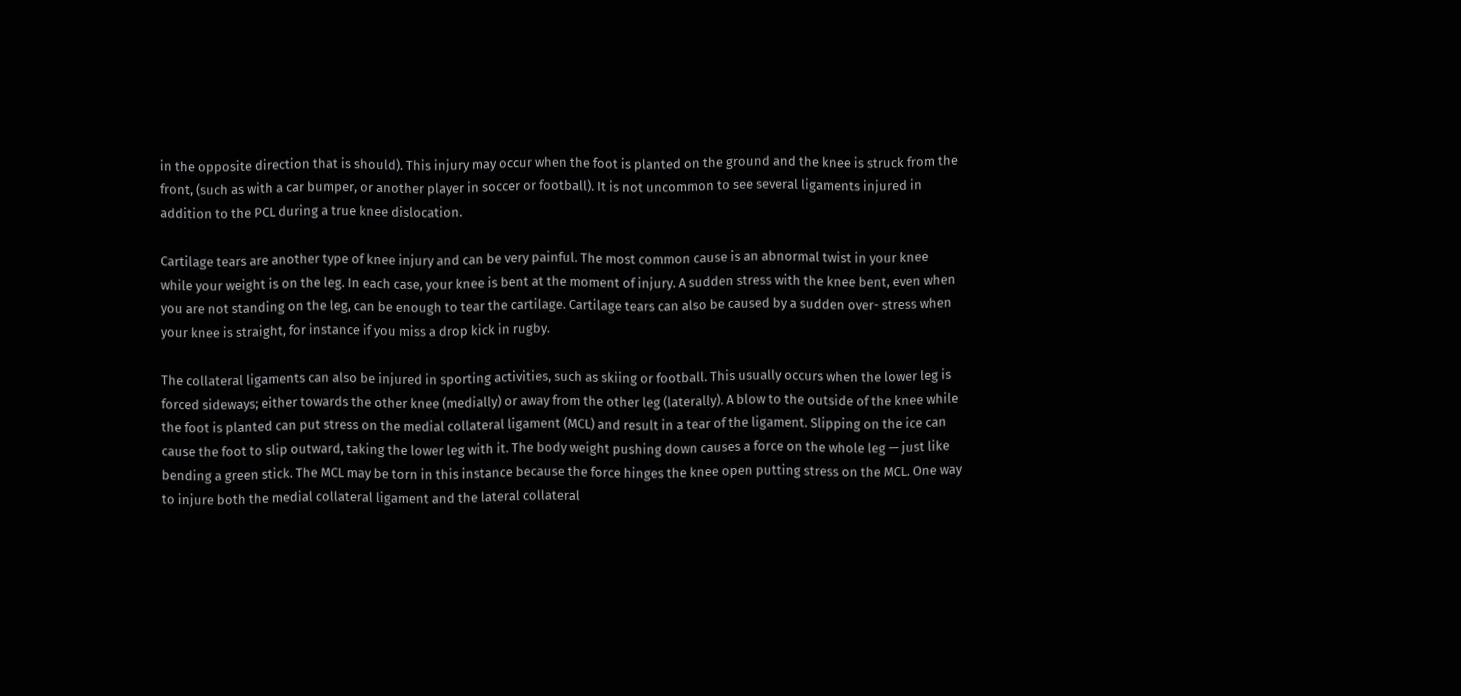in the opposite direction that is should). This injury may occur when the foot is planted on the ground and the knee is struck from the front, (such as with a car bumper, or another player in soccer or football). It is not uncommon to see several ligaments injured in addition to the PCL during a true knee dislocation.

Cartilage tears are another type of knee injury and can be very painful. The most common cause is an abnormal twist in your knee while your weight is on the leg. In each case, your knee is bent at the moment of injury. A sudden stress with the knee bent, even when you are not standing on the leg, can be enough to tear the cartilage. Cartilage tears can also be caused by a sudden over- stress when your knee is straight, for instance if you miss a drop kick in rugby.

The collateral ligaments can also be injured in sporting activities, such as skiing or football. This usually occurs when the lower leg is forced sideways; either towards the other knee (medially) or away from the other leg (laterally). A blow to the outside of the knee while the foot is planted can put stress on the medial collateral ligament (MCL) and result in a tear of the ligament. Slipping on the ice can cause the foot to slip outward, taking the lower leg with it. The body weight pushing down causes a force on the whole leg — just like bending a green stick. The MCL may be torn in this instance because the force hinges the knee open putting stress on the MCL. One way to injure both the medial collateral ligament and the lateral collateral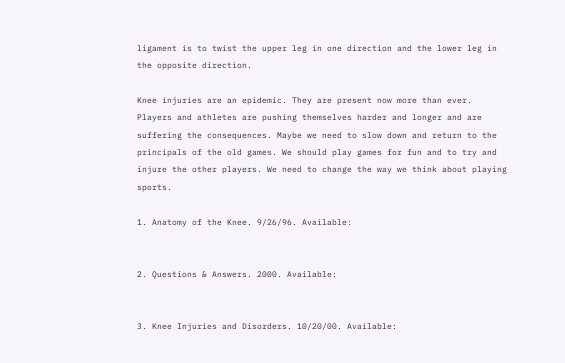ligament is to twist the upper leg in one direction and the lower leg in the opposite direction.

Knee injuries are an epidemic. They are present now more than ever. Players and athletes are pushing themselves harder and longer and are suffering the consequences. Maybe we need to slow down and return to the principals of the old games. We should play games for fun and to try and injure the other players. We need to change the way we think about playing sports.

1. Anatomy of the Knee. 9/26/96. Available:


2. Questions & Answers. 2000. Available:


3. Knee Injuries and Disorders. 10/20/00. Available: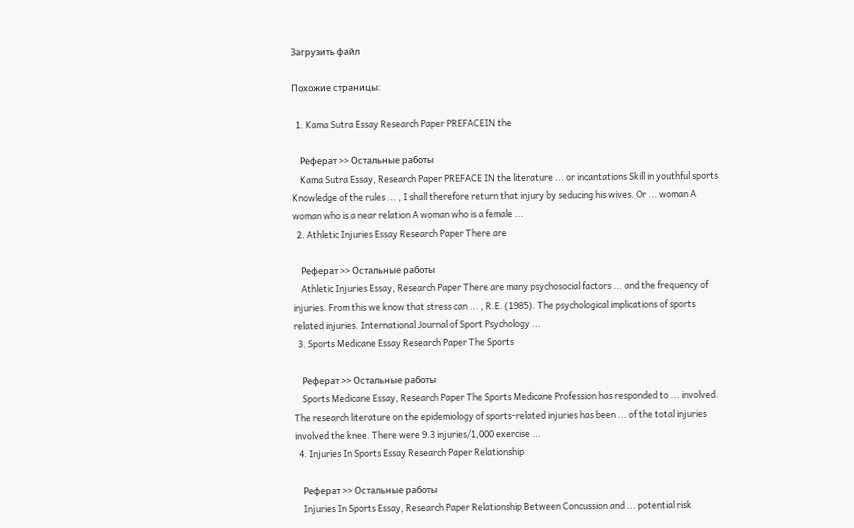Загрузить файл

Похожие страницы:

  1. Kama Sutra Essay Research Paper PREFACEIN the

    Реферат >> Остальные работы
    Kama Sutra Essay, Research Paper PREFACE IN the literature ... or incantations Skill in youthful sports Knowledge of the rules ... , I shall therefore return that injury by seducing his wives. Or ... woman A woman who is a near relation A woman who is a female ...
  2. Athletic Injuries Essay Research Paper There are

    Реферат >> Остальные работы
    Athletic Injuries Essay, Research Paper There are many psychosocial factors ... and the frequency of injuries. From this we know that stress can ... , R.E. (1985). The psychological implications of sports related injuries. International Journal of Sport Psychology ...
  3. Sports Medicane Essay Research Paper The Sports

    Реферат >> Остальные работы
    Sports Medicane Essay, Research Paper The Sports Medicane Profession has responded to ... involved. The research literature on the epidemiology of sports-related injuries has been ... of the total injuries involved the knee. There were 9.3 injuries/1,000 exercise ...
  4. Injuries In Sports Essay Research Paper Relationship

    Реферат >> Остальные работы
    Injuries In Sports Essay, Research Paper Relationship Between Concussion and ... potential risk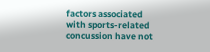factors associated with sports-related concussion have not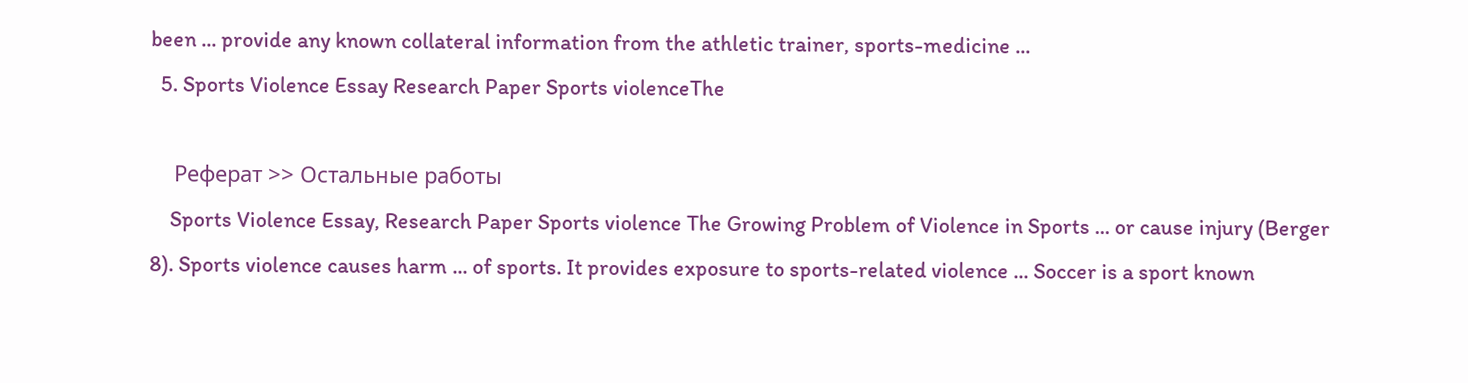been ... provide any known collateral information from the athletic trainer, sports-medicine ...
  5. Sports Violence Essay Research Paper Sports violenceThe

    Реферат >> Остальные работы
    Sports Violence Essay, Research Paper Sports violence The Growing Problem of Violence in Sports ... or cause injury (Berger 8). Sports violence causes harm ... of sports. It provides exposure to sports-related violence ... Soccer is a sport known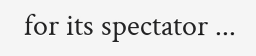for its spectator ...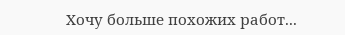Хочу больше похожих работ...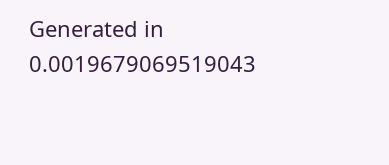Generated in 0.0019679069519043